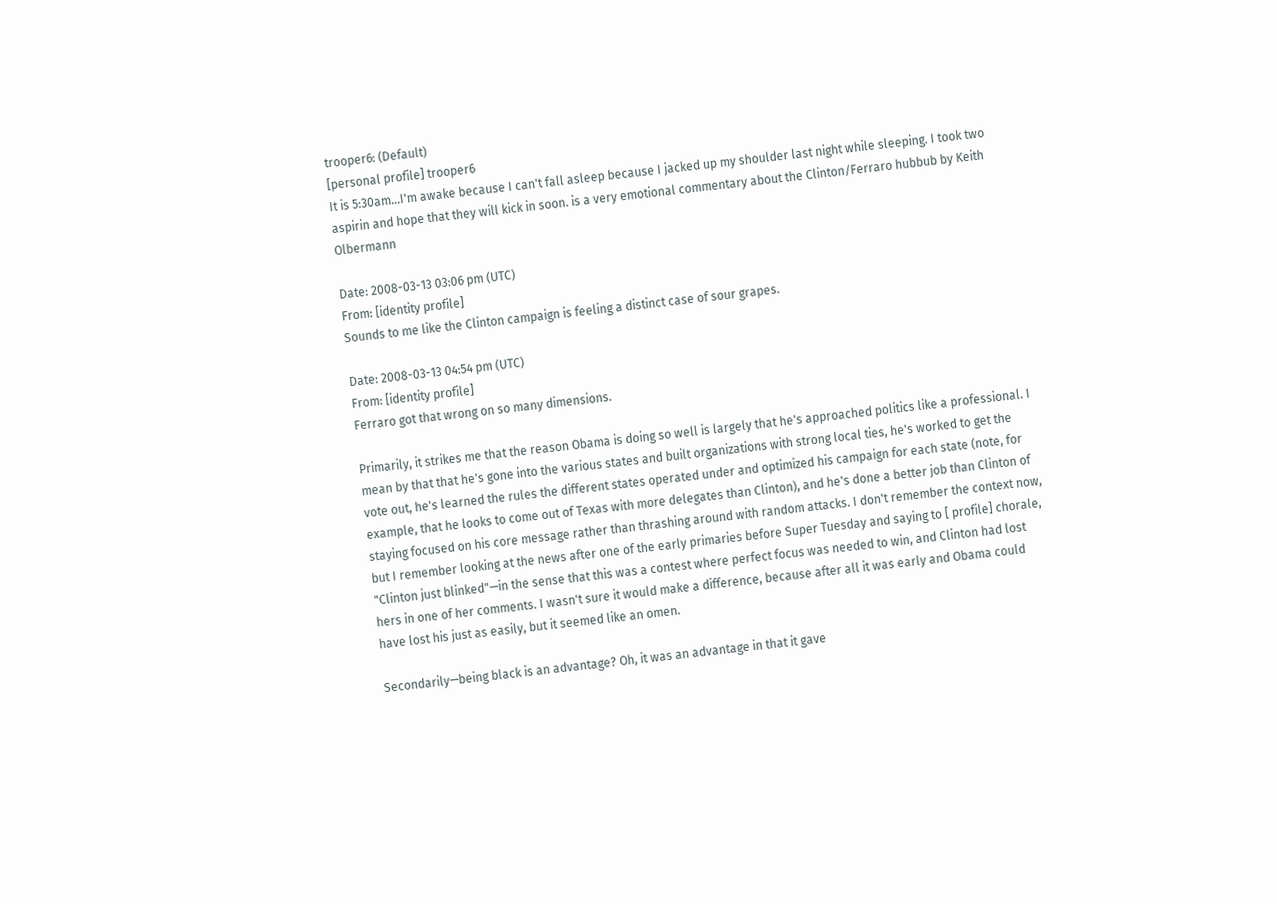trooper6: (Default)
[personal profile] trooper6
It is 5:30am...I'm awake because I can't fall asleep because I jacked up my shoulder last night while sleeping. I took two aspirin and hope that they will kick in soon. is a very emotional commentary about the Clinton/Ferraro hubbub by Keith Olbermann

Date: 2008-03-13 03:06 pm (UTC)
From: [identity profile]
Sounds to me like the Clinton campaign is feeling a distinct case of sour grapes.

Date: 2008-03-13 04:54 pm (UTC)
From: [identity profile]
Ferraro got that wrong on so many dimensions.

Primarily, it strikes me that the reason Obama is doing so well is largely that he's approached politics like a professional. I mean by that that he's gone into the various states and built organizations with strong local ties, he's worked to get the vote out, he's learned the rules the different states operated under and optimized his campaign for each state (note, for example, that he looks to come out of Texas with more delegates than Clinton), and he's done a better job than Clinton of staying focused on his core message rather than thrashing around with random attacks. I don't remember the context now, but I remember looking at the news after one of the early primaries before Super Tuesday and saying to [ profile] chorale, "Clinton just blinked"—in the sense that this was a contest where perfect focus was needed to win, and Clinton had lost hers in one of her comments. I wasn't sure it would make a difference, because after all it was early and Obama could have lost his just as easily, but it seemed like an omen.

Secondarily—being black is an advantage? Oh, it was an advantage in that it gave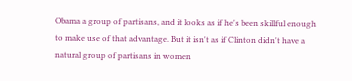Obama a group of partisans, and it looks as if he's been skillful enough to make use of that advantage. But it isn't as if Clinton didn't have a natural group of partisans in women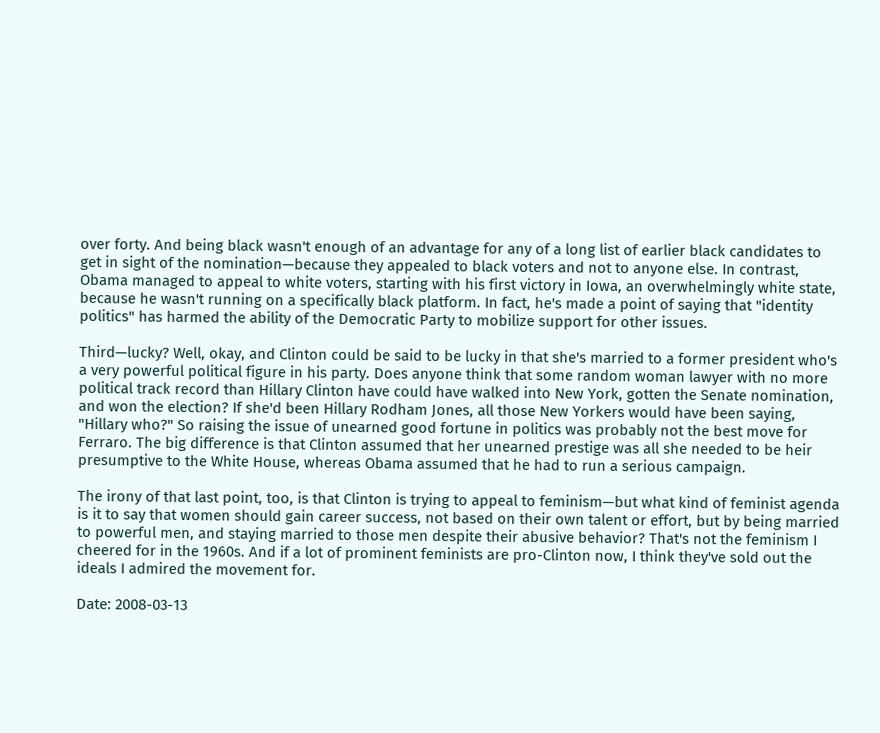over forty. And being black wasn't enough of an advantage for any of a long list of earlier black candidates to get in sight of the nomination—because they appealed to black voters and not to anyone else. In contrast, Obama managed to appeal to white voters, starting with his first victory in Iowa, an overwhelmingly white state, because he wasn't running on a specifically black platform. In fact, he's made a point of saying that "identity politics" has harmed the ability of the Democratic Party to mobilize support for other issues.

Third—lucky? Well, okay, and Clinton could be said to be lucky in that she's married to a former president who's a very powerful political figure in his party. Does anyone think that some random woman lawyer with no more political track record than Hillary Clinton have could have walked into New York, gotten the Senate nomination, and won the election? If she'd been Hillary Rodham Jones, all those New Yorkers would have been saying, "Hillary who?" So raising the issue of unearned good fortune in politics was probably not the best move for Ferraro. The big difference is that Clinton assumed that her unearned prestige was all she needed to be heir presumptive to the White House, whereas Obama assumed that he had to run a serious campaign.

The irony of that last point, too, is that Clinton is trying to appeal to feminism—but what kind of feminist agenda is it to say that women should gain career success, not based on their own talent or effort, but by being married to powerful men, and staying married to those men despite their abusive behavior? That's not the feminism I cheered for in the 1960s. And if a lot of prominent feminists are pro-Clinton now, I think they've sold out the ideals I admired the movement for.

Date: 2008-03-13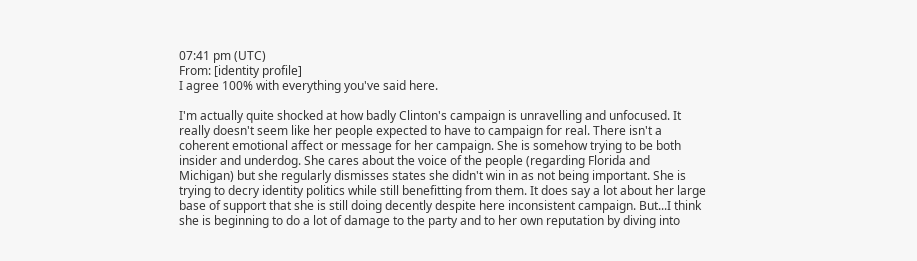07:41 pm (UTC)
From: [identity profile]
I agree 100% with everything you've said here.

I'm actually quite shocked at how badly Clinton's campaign is unravelling and unfocused. It really doesn't seem like her people expected to have to campaign for real. There isn't a coherent emotional affect or message for her campaign. She is somehow trying to be both insider and underdog. She cares about the voice of the people (regarding Florida and Michigan) but she regularly dismisses states she didn't win in as not being important. She is trying to decry identity politics while still benefitting from them. It does say a lot about her large base of support that she is still doing decently despite here inconsistent campaign. But...I think she is beginning to do a lot of damage to the party and to her own reputation by diving into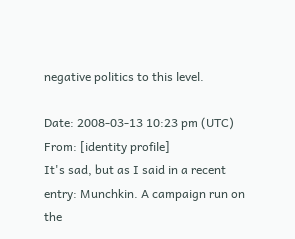negative politics to this level.

Date: 2008-03-13 10:23 pm (UTC)
From: [identity profile]
It's sad, but as I said in a recent entry: Munchkin. A campaign run on the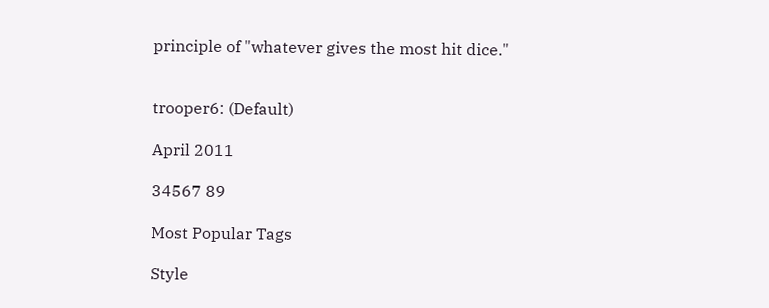principle of "whatever gives the most hit dice."


trooper6: (Default)

April 2011

34567 89

Most Popular Tags

Style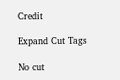Credit

Expand Cut Tags

No cut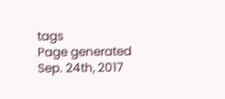tags
Page generated Sep. 24th, 2017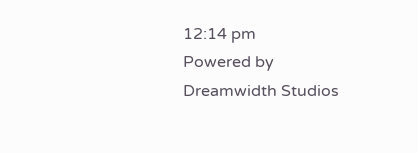12:14 pm
Powered by Dreamwidth Studios